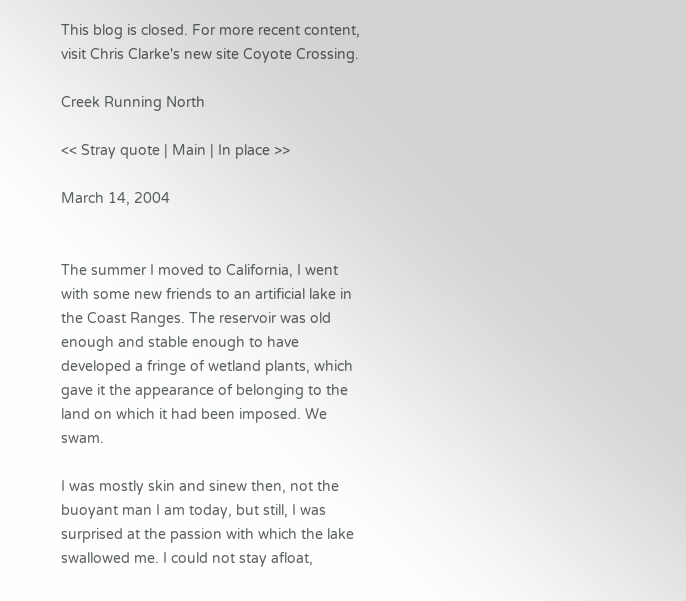This blog is closed. For more recent content, visit Chris Clarke's new site Coyote Crossing.

Creek Running North

<< Stray quote | Main | In place >>

March 14, 2004


The summer I moved to California, I went with some new friends to an artificial lake in the Coast Ranges. The reservoir was old enough and stable enough to have developed a fringe of wetland plants, which gave it the appearance of belonging to the land on which it had been imposed. We swam.

I was mostly skin and sinew then, not the buoyant man I am today, but still, I was surprised at the passion with which the lake swallowed me. I could not stay afloat,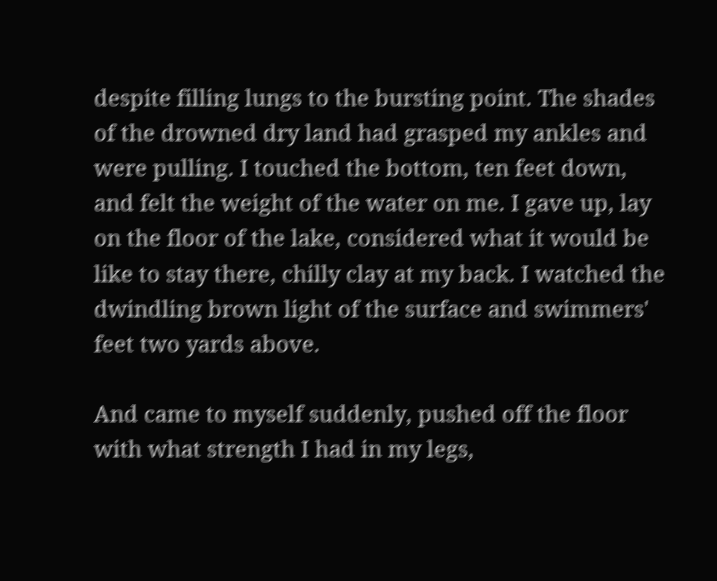despite filling lungs to the bursting point. The shades of the drowned dry land had grasped my ankles and were pulling. I touched the bottom, ten feet down, and felt the weight of the water on me. I gave up, lay on the floor of the lake, considered what it would be like to stay there, chilly clay at my back. I watched the dwindling brown light of the surface and swimmers' feet two yards above.

And came to myself suddenly, pushed off the floor with what strength I had in my legs,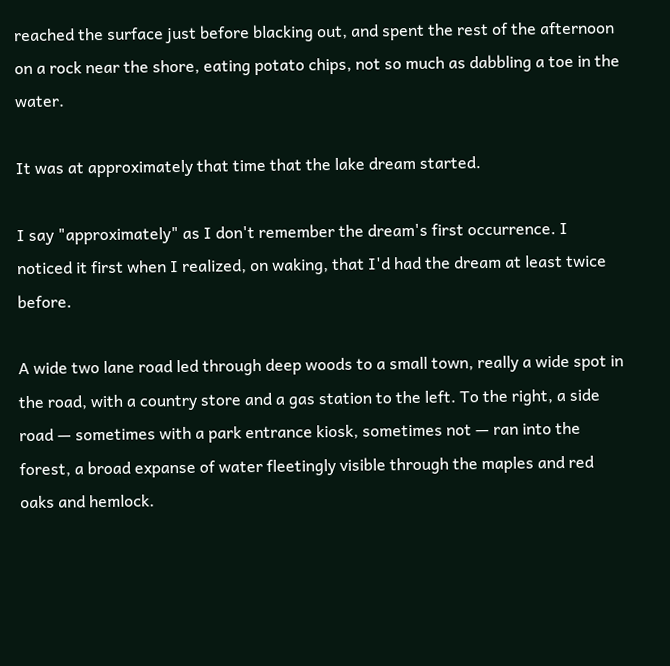reached the surface just before blacking out, and spent the rest of the afternoon on a rock near the shore, eating potato chips, not so much as dabbling a toe in the water.

It was at approximately that time that the lake dream started.

I say "approximately" as I don't remember the dream's first occurrence. I noticed it first when I realized, on waking, that I'd had the dream at least twice before.

A wide two lane road led through deep woods to a small town, really a wide spot in the road, with a country store and a gas station to the left. To the right, a side road — sometimes with a park entrance kiosk, sometimes not — ran into the forest, a broad expanse of water fleetingly visible through the maples and red oaks and hemlock.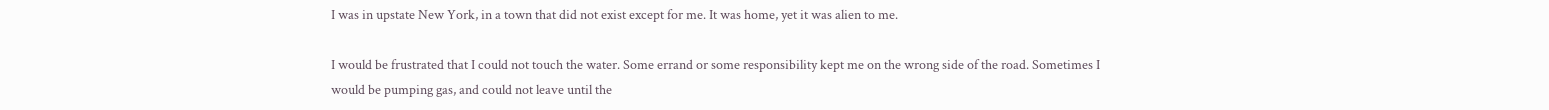I was in upstate New York, in a town that did not exist except for me. It was home, yet it was alien to me.

I would be frustrated that I could not touch the water. Some errand or some responsibility kept me on the wrong side of the road. Sometimes I would be pumping gas, and could not leave until the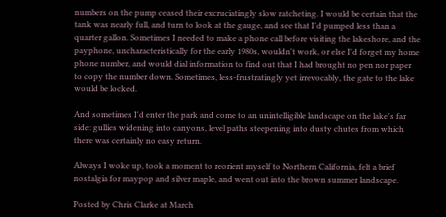numbers on the pump ceased their excruciatingly slow ratcheting. I would be certain that the tank was nearly full, and turn to look at the gauge, and see that I'd pumped less than a quarter gallon. Sometimes I needed to make a phone call before visiting the lakeshore, and the payphone, uncharacteristically for the early 1980s, wouldn't work, or else I'd forget my home phone number, and would dial information to find out that I had brought no pen nor paper to copy the number down. Sometimes, less-frustratingly yet irrevocably, the gate to the lake would be locked.

And sometimes I'd enter the park and come to an unintelligible landscape on the lake's far side: gullies widening into canyons, level paths steepening into dusty chutes from which there was certainly no easy return.

Always I woke up, took a moment to reorient myself to Northern California, felt a brief nostalgia for maypop and silver maple, and went out into the brown summer landscape.

Posted by Chris Clarke at March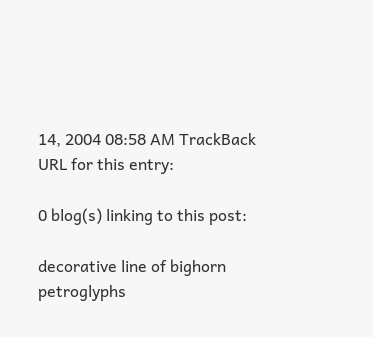14, 2004 08:58 AM TrackBack URL for this entry:

0 blog(s) linking to this post:

decorative line of bighorn petroglyphs